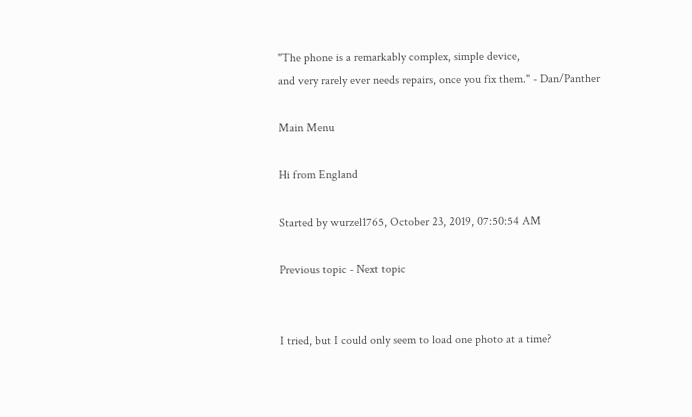"The phone is a remarkably complex, simple device,
and very rarely ever needs repairs, once you fix them." - Dan/Panther

Main Menu

Hi from England

Started by wurzel1765, October 23, 2019, 07:50:54 AM

Previous topic - Next topic


I tried, but I could only seem to load one photo at a time?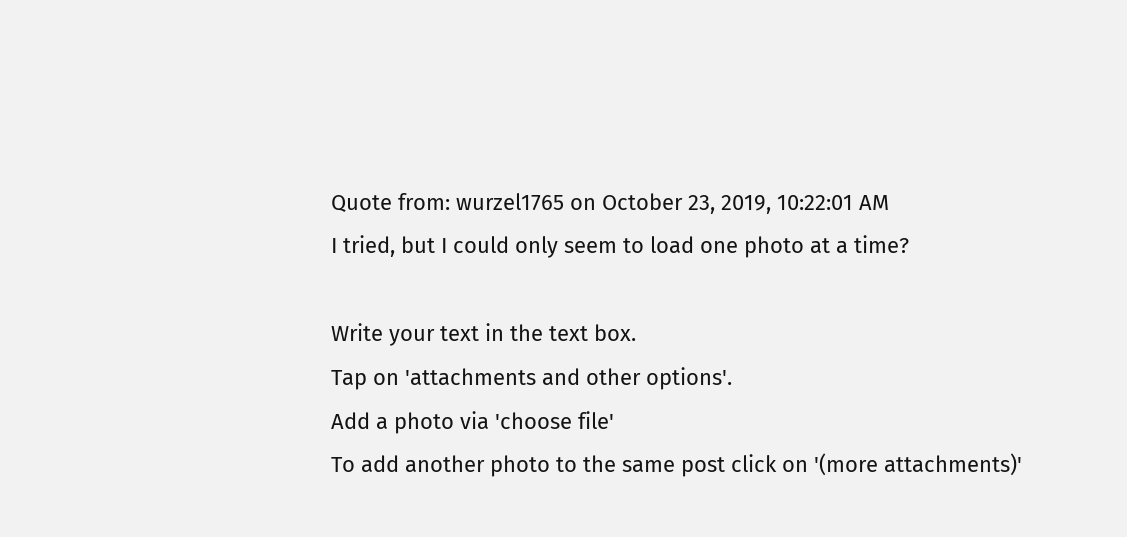Quote from: wurzel1765 on October 23, 2019, 10:22:01 AM
I tried, but I could only seem to load one photo at a time?

Write your text in the text box.
Tap on 'attachments and other options'.
Add a photo via 'choose file'
To add another photo to the same post click on '(more attachments)'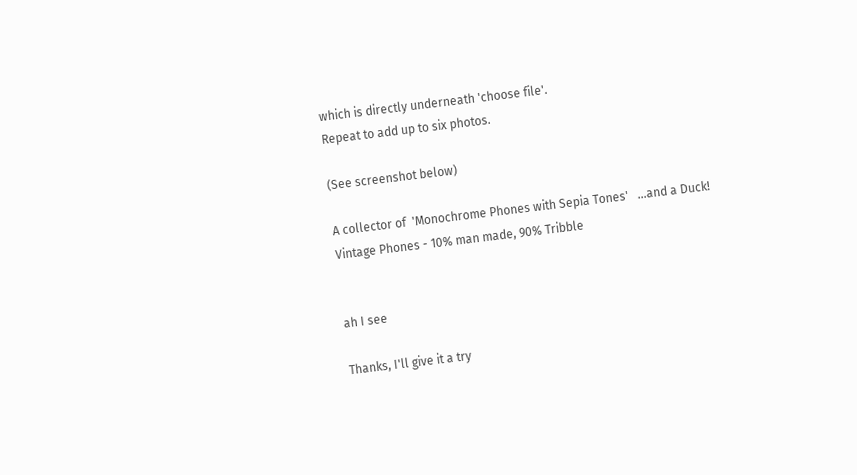which is directly underneath 'choose file'.
Repeat to add up to six photos.

(See screenshot below)

A collector of  'Monochrome Phones with Sepia Tones'   ...and a Duck!
Vintage Phones - 10% man made, 90% Tribble


ah I see

Thanks, I'll give it a try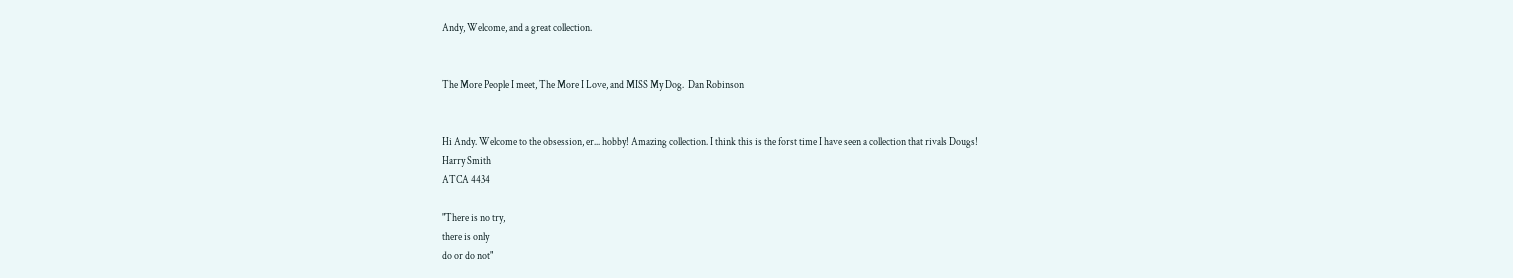Andy, Welcome, and a great collection.


The More People I meet, The More I Love, and MISS My Dog.  Dan Robinson


Hi Andy. Welcome to the obsession, er... hobby! Amazing collection. I think this is the forst time I have seen a collection that rivals Dougs!
Harry Smith
ATCA 4434

"There is no try,
there is only
do or do not"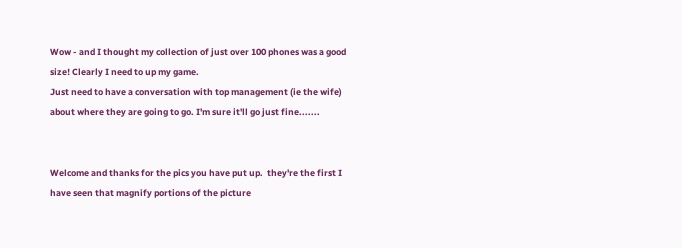Wow - and I thought my collection of just over 100 phones was a good size! Clearly I need to up my game.
Just need to have a conversation with top management (ie the wife) about where they are going to go. I'm sure it'll go just fine.......


Welcome and thanks for the pics you have put up.  they're the first I have seen that magnify portions of the picture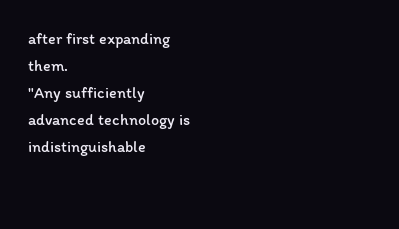after first expanding them.
"Any sufficiently advanced technology is indistinguishable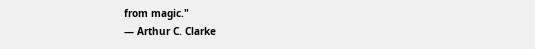from magic."
— Arthur C. Clarke